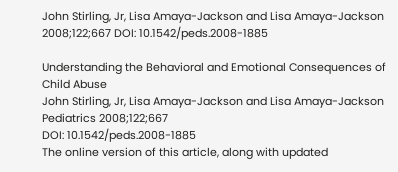John Stirling, Jr, Lisa Amaya-Jackson and Lisa Amaya-Jackson 2008;122;667 DOI: 10.1542/peds.2008-1885

Understanding the Behavioral and Emotional Consequences of Child Abuse
John Stirling, Jr, Lisa Amaya-Jackson and Lisa Amaya-Jackson
Pediatrics 2008;122;667
DOI: 10.1542/peds.2008-1885
The online version of this article, along with updated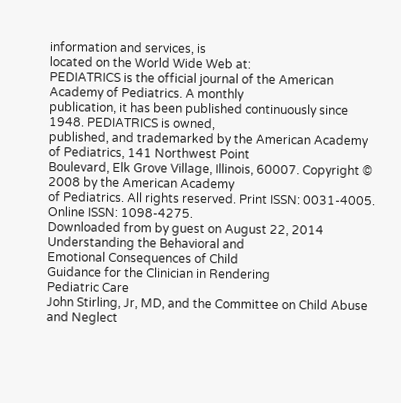information and services, is
located on the World Wide Web at:
PEDIATRICS is the official journal of the American Academy of Pediatrics. A monthly
publication, it has been published continuously since 1948. PEDIATRICS is owned,
published, and trademarked by the American Academy of Pediatrics, 141 Northwest Point
Boulevard, Elk Grove Village, Illinois, 60007. Copyright © 2008 by the American Academy
of Pediatrics. All rights reserved. Print ISSN: 0031-4005. Online ISSN: 1098-4275.
Downloaded from by guest on August 22, 2014
Understanding the Behavioral and
Emotional Consequences of Child
Guidance for the Clinician in Rendering
Pediatric Care
John Stirling, Jr, MD, and the Committee on Child Abuse and Neglect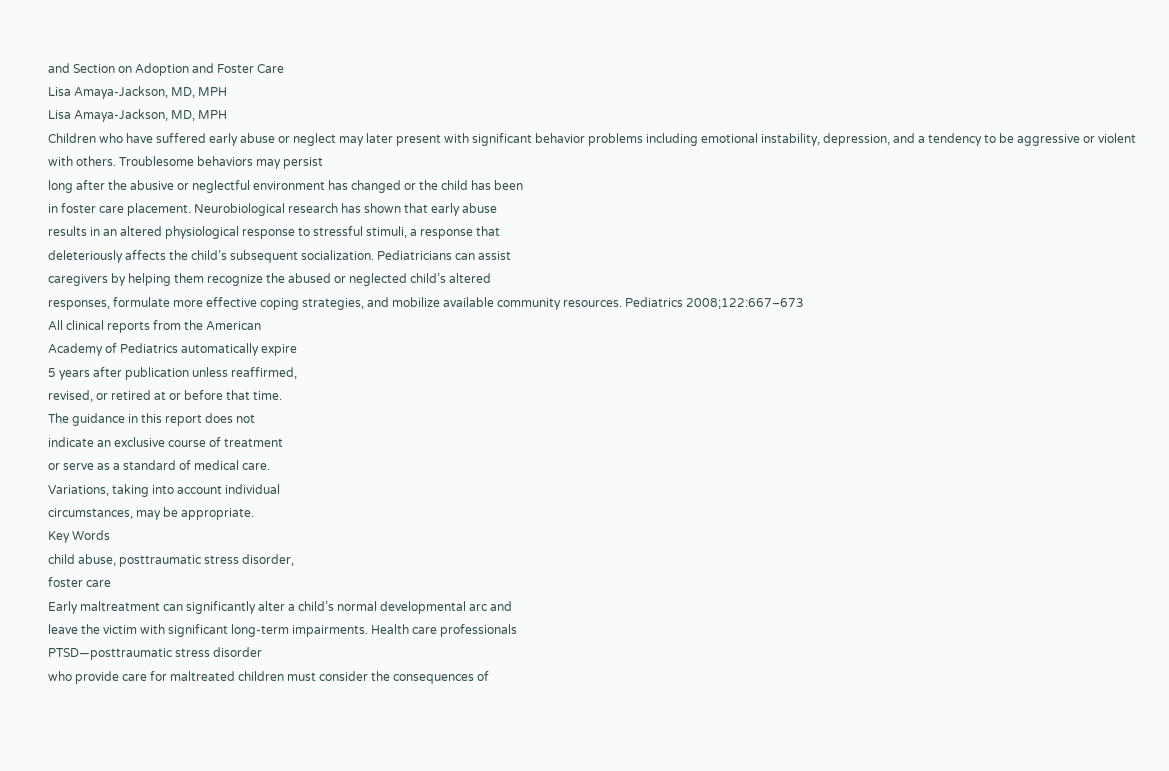and Section on Adoption and Foster Care
Lisa Amaya-Jackson, MD, MPH
Lisa Amaya-Jackson, MD, MPH
Children who have suffered early abuse or neglect may later present with significant behavior problems including emotional instability, depression, and a tendency to be aggressive or violent with others. Troublesome behaviors may persist
long after the abusive or neglectful environment has changed or the child has been
in foster care placement. Neurobiological research has shown that early abuse
results in an altered physiological response to stressful stimuli, a response that
deleteriously affects the child’s subsequent socialization. Pediatricians can assist
caregivers by helping them recognize the abused or neglected child’s altered
responses, formulate more effective coping strategies, and mobilize available community resources. Pediatrics 2008;122:667–673
All clinical reports from the American
Academy of Pediatrics automatically expire
5 years after publication unless reaffirmed,
revised, or retired at or before that time.
The guidance in this report does not
indicate an exclusive course of treatment
or serve as a standard of medical care.
Variations, taking into account individual
circumstances, may be appropriate.
Key Words
child abuse, posttraumatic stress disorder,
foster care
Early maltreatment can significantly alter a child’s normal developmental arc and
leave the victim with significant long-term impairments. Health care professionals
PTSD—posttraumatic stress disorder
who provide care for maltreated children must consider the consequences of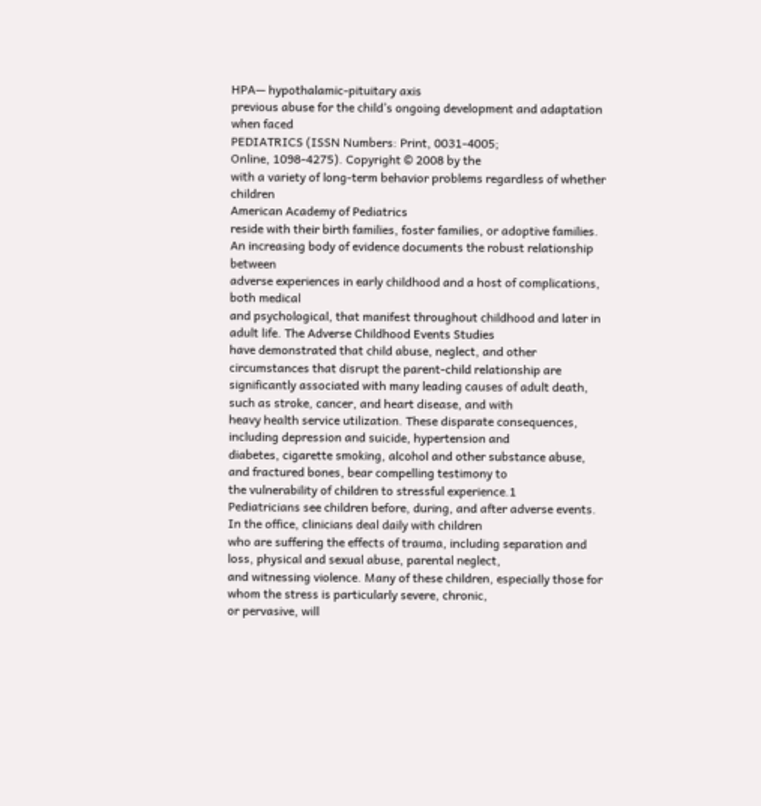HPA— hypothalamic-pituitary axis
previous abuse for the child’s ongoing development and adaptation when faced
PEDIATRICS (ISSN Numbers: Print, 0031-4005;
Online, 1098-4275). Copyright © 2008 by the
with a variety of long-term behavior problems regardless of whether children
American Academy of Pediatrics
reside with their birth families, foster families, or adoptive families.
An increasing body of evidence documents the robust relationship between
adverse experiences in early childhood and a host of complications, both medical
and psychological, that manifest throughout childhood and later in adult life. The Adverse Childhood Events Studies
have demonstrated that child abuse, neglect, and other circumstances that disrupt the parent-child relationship are
significantly associated with many leading causes of adult death, such as stroke, cancer, and heart disease, and with
heavy health service utilization. These disparate consequences, including depression and suicide, hypertension and
diabetes, cigarette smoking, alcohol and other substance abuse, and fractured bones, bear compelling testimony to
the vulnerability of children to stressful experience.1
Pediatricians see children before, during, and after adverse events. In the office, clinicians deal daily with children
who are suffering the effects of trauma, including separation and loss, physical and sexual abuse, parental neglect,
and witnessing violence. Many of these children, especially those for whom the stress is particularly severe, chronic,
or pervasive, will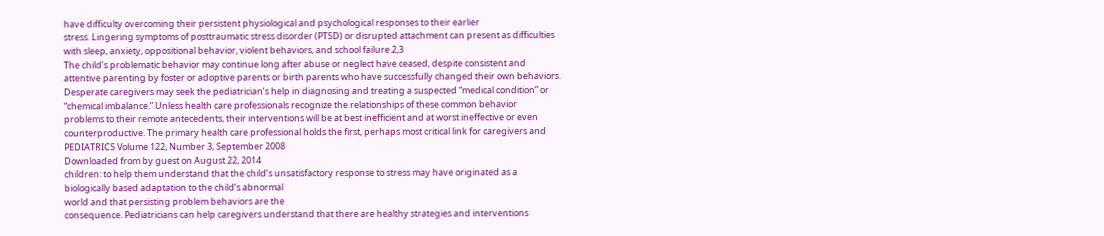have difficulty overcoming their persistent physiological and psychological responses to their earlier
stress. Lingering symptoms of posttraumatic stress disorder (PTSD) or disrupted attachment can present as difficulties
with sleep, anxiety, oppositional behavior, violent behaviors, and school failure.2,3
The child’s problematic behavior may continue long after abuse or neglect have ceased, despite consistent and
attentive parenting by foster or adoptive parents or birth parents who have successfully changed their own behaviors.
Desperate caregivers may seek the pediatrician’s help in diagnosing and treating a suspected “medical condition” or
“chemical imbalance.” Unless health care professionals recognize the relationships of these common behavior
problems to their remote antecedents, their interventions will be at best inefficient and at worst ineffective or even
counterproductive. The primary health care professional holds the first, perhaps most critical link for caregivers and
PEDIATRICS Volume 122, Number 3, September 2008
Downloaded from by guest on August 22, 2014
children: to help them understand that the child’s unsatisfactory response to stress may have originated as a
biologically based adaptation to the child’s abnormal
world and that persisting problem behaviors are the
consequence. Pediatricians can help caregivers understand that there are healthy strategies and interventions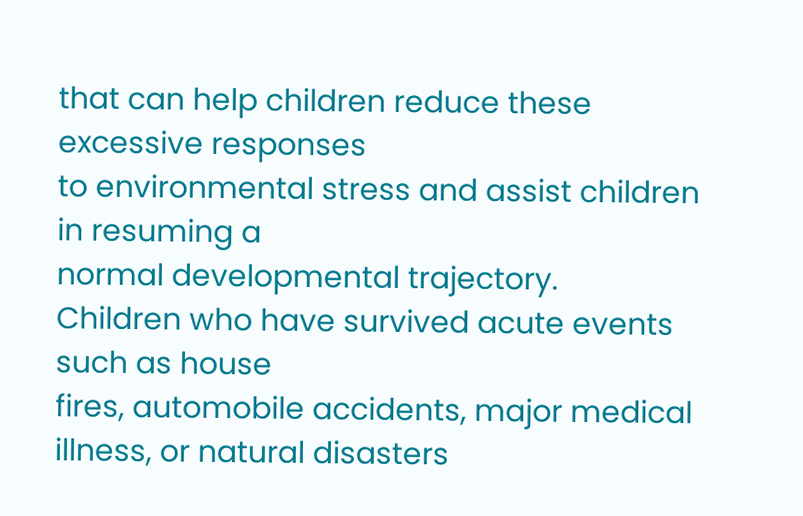that can help children reduce these excessive responses
to environmental stress and assist children in resuming a
normal developmental trajectory.
Children who have survived acute events such as house
fires, automobile accidents, major medical illness, or natural disasters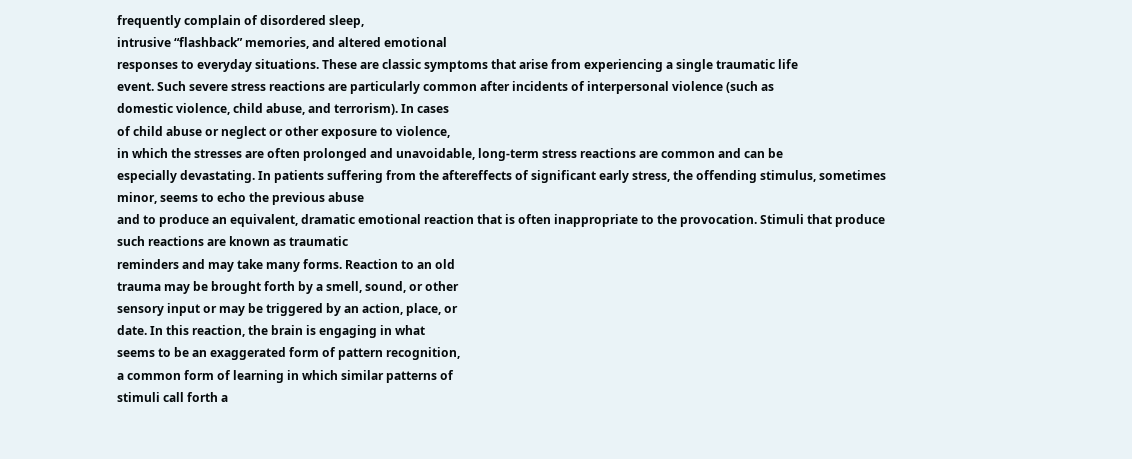frequently complain of disordered sleep,
intrusive “flashback” memories, and altered emotional
responses to everyday situations. These are classic symptoms that arise from experiencing a single traumatic life
event. Such severe stress reactions are particularly common after incidents of interpersonal violence (such as
domestic violence, child abuse, and terrorism). In cases
of child abuse or neglect or other exposure to violence,
in which the stresses are often prolonged and unavoidable, long-term stress reactions are common and can be
especially devastating. In patients suffering from the aftereffects of significant early stress, the offending stimulus, sometimes minor, seems to echo the previous abuse
and to produce an equivalent, dramatic emotional reaction that is often inappropriate to the provocation. Stimuli that produce such reactions are known as traumatic
reminders and may take many forms. Reaction to an old
trauma may be brought forth by a smell, sound, or other
sensory input or may be triggered by an action, place, or
date. In this reaction, the brain is engaging in what
seems to be an exaggerated form of pattern recognition,
a common form of learning in which similar patterns of
stimuli call forth a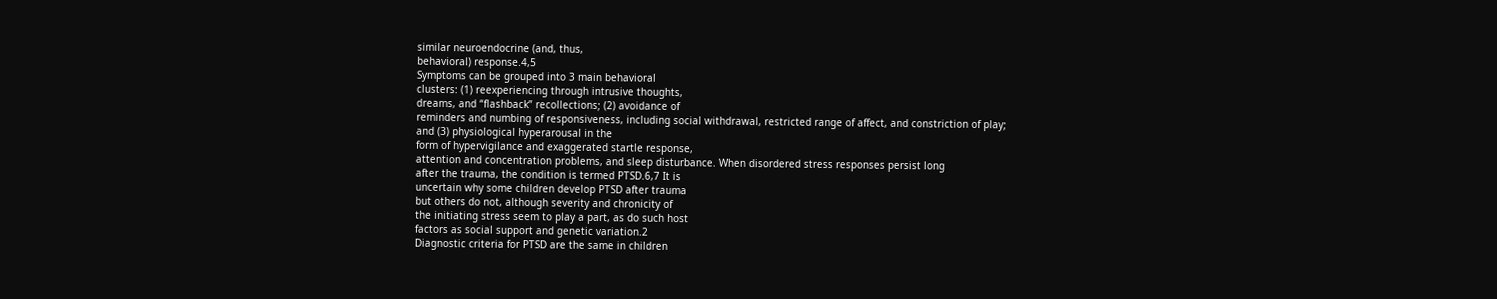similar neuroendocrine (and, thus,
behavioral) response.4,5
Symptoms can be grouped into 3 main behavioral
clusters: (1) reexperiencing through intrusive thoughts,
dreams, and “flashback” recollections; (2) avoidance of
reminders and numbing of responsiveness, including social withdrawal, restricted range of affect, and constriction of play; and (3) physiological hyperarousal in the
form of hypervigilance and exaggerated startle response,
attention and concentration problems, and sleep disturbance. When disordered stress responses persist long
after the trauma, the condition is termed PTSD.6,7 It is
uncertain why some children develop PTSD after trauma
but others do not, although severity and chronicity of
the initiating stress seem to play a part, as do such host
factors as social support and genetic variation.2
Diagnostic criteria for PTSD are the same in children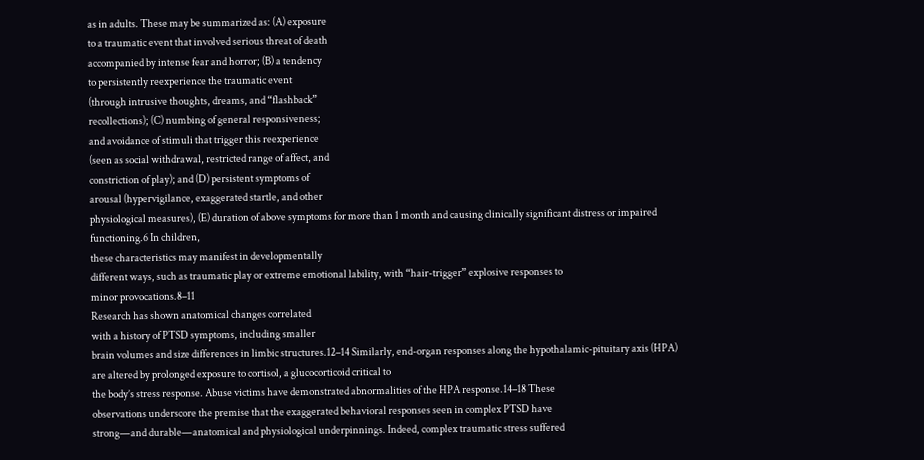as in adults. These may be summarized as: (A) exposure
to a traumatic event that involved serious threat of death
accompanied by intense fear and horror; (B) a tendency
to persistently reexperience the traumatic event
(through intrusive thoughts, dreams, and “flashback”
recollections); (C) numbing of general responsiveness;
and avoidance of stimuli that trigger this reexperience
(seen as social withdrawal, restricted range of affect, and
constriction of play); and (D) persistent symptoms of
arousal (hypervigilance, exaggerated startle, and other
physiological measures), (E) duration of above symptoms for more than 1 month and causing clinically significant distress or impaired functioning.6 In children,
these characteristics may manifest in developmentally
different ways, such as traumatic play or extreme emotional lability, with “hair-trigger” explosive responses to
minor provocations.8–11
Research has shown anatomical changes correlated
with a history of PTSD symptoms, including smaller
brain volumes and size differences in limbic structures.12–14 Similarly, end-organ responses along the hypothalamic-pituitary axis (HPA) are altered by prolonged exposure to cortisol, a glucocorticoid critical to
the body’s stress response. Abuse victims have demonstrated abnormalities of the HPA response.14–18 These
observations underscore the premise that the exaggerated behavioral responses seen in complex PTSD have
strong—and durable—anatomical and physiological underpinnings. Indeed, complex traumatic stress suffered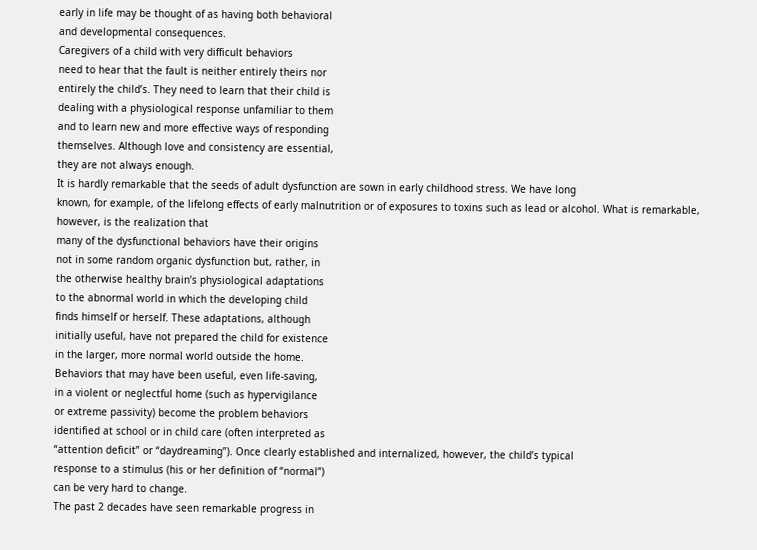early in life may be thought of as having both behavioral
and developmental consequences.
Caregivers of a child with very difficult behaviors
need to hear that the fault is neither entirely theirs nor
entirely the child’s. They need to learn that their child is
dealing with a physiological response unfamiliar to them
and to learn new and more effective ways of responding
themselves. Although love and consistency are essential,
they are not always enough.
It is hardly remarkable that the seeds of adult dysfunction are sown in early childhood stress. We have long
known, for example, of the lifelong effects of early malnutrition or of exposures to toxins such as lead or alcohol. What is remarkable, however, is the realization that
many of the dysfunctional behaviors have their origins
not in some random organic dysfunction but, rather, in
the otherwise healthy brain’s physiological adaptations
to the abnormal world in which the developing child
finds himself or herself. These adaptations, although
initially useful, have not prepared the child for existence
in the larger, more normal world outside the home.
Behaviors that may have been useful, even life-saving,
in a violent or neglectful home (such as hypervigilance
or extreme passivity) become the problem behaviors
identified at school or in child care (often interpreted as
“attention deficit” or “daydreaming”). Once clearly established and internalized, however, the child’s typical
response to a stimulus (his or her definition of “normal”)
can be very hard to change.
The past 2 decades have seen remarkable progress in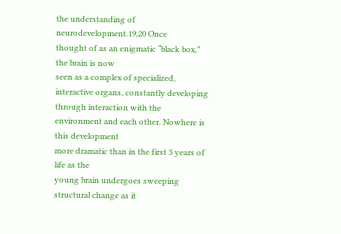the understanding of neurodevelopment.19,20 Once
thought of as an enigmatic “black box,” the brain is now
seen as a complex of specialized, interactive organs, constantly developing through interaction with the environment and each other. Nowhere is this development
more dramatic than in the first 3 years of life as the
young brain undergoes sweeping structural change as it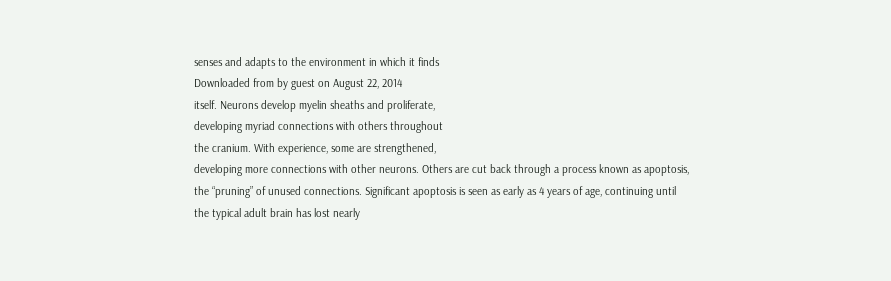senses and adapts to the environment in which it finds
Downloaded from by guest on August 22, 2014
itself. Neurons develop myelin sheaths and proliferate,
developing myriad connections with others throughout
the cranium. With experience, some are strengthened,
developing more connections with other neurons. Others are cut back through a process known as apoptosis,
the “pruning” of unused connections. Significant apoptosis is seen as early as 4 years of age, continuing until
the typical adult brain has lost nearly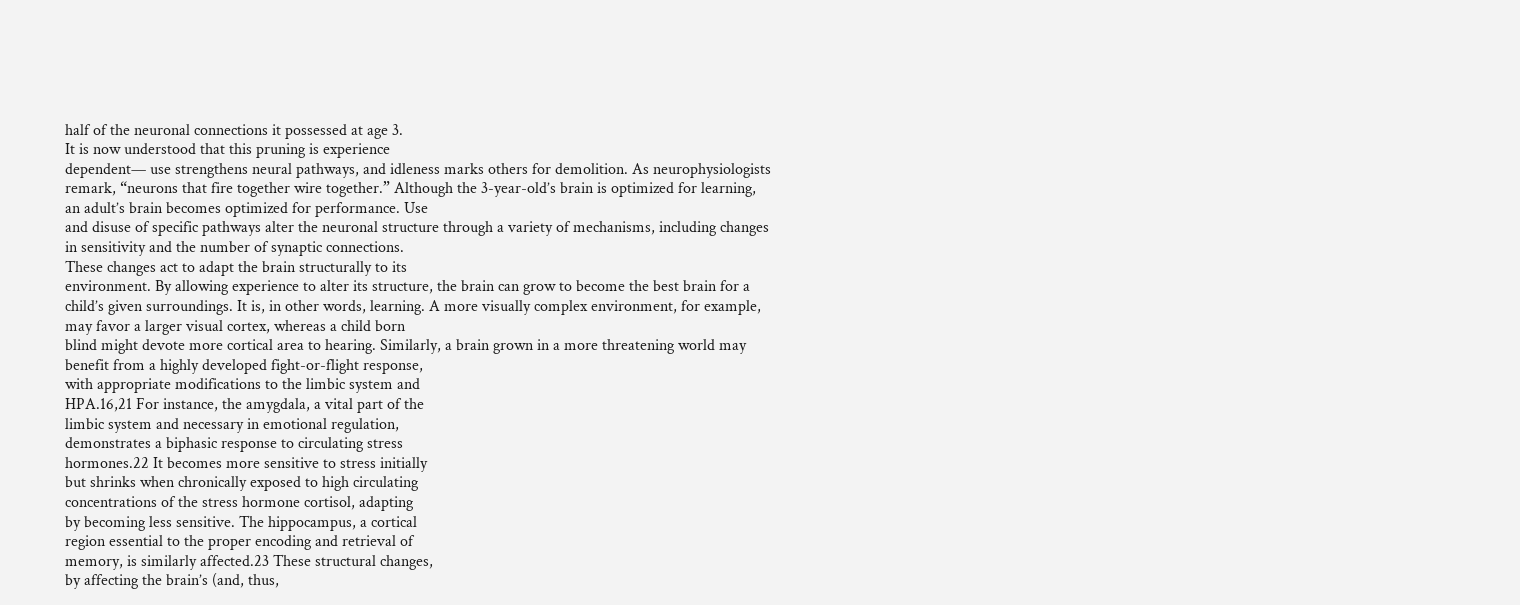half of the neuronal connections it possessed at age 3.
It is now understood that this pruning is experience
dependent— use strengthens neural pathways, and idleness marks others for demolition. As neurophysiologists
remark, “neurons that fire together wire together.” Although the 3-year-old’s brain is optimized for learning,
an adult’s brain becomes optimized for performance. Use
and disuse of specific pathways alter the neuronal structure through a variety of mechanisms, including changes
in sensitivity and the number of synaptic connections.
These changes act to adapt the brain structurally to its
environment. By allowing experience to alter its structure, the brain can grow to become the best brain for a
child’s given surroundings. It is, in other words, learning. A more visually complex environment, for example,
may favor a larger visual cortex, whereas a child born
blind might devote more cortical area to hearing. Similarly, a brain grown in a more threatening world may
benefit from a highly developed fight-or-flight response,
with appropriate modifications to the limbic system and
HPA.16,21 For instance, the amygdala, a vital part of the
limbic system and necessary in emotional regulation,
demonstrates a biphasic response to circulating stress
hormones.22 It becomes more sensitive to stress initially
but shrinks when chronically exposed to high circulating
concentrations of the stress hormone cortisol, adapting
by becoming less sensitive. The hippocampus, a cortical
region essential to the proper encoding and retrieval of
memory, is similarly affected.23 These structural changes,
by affecting the brain’s (and, thus,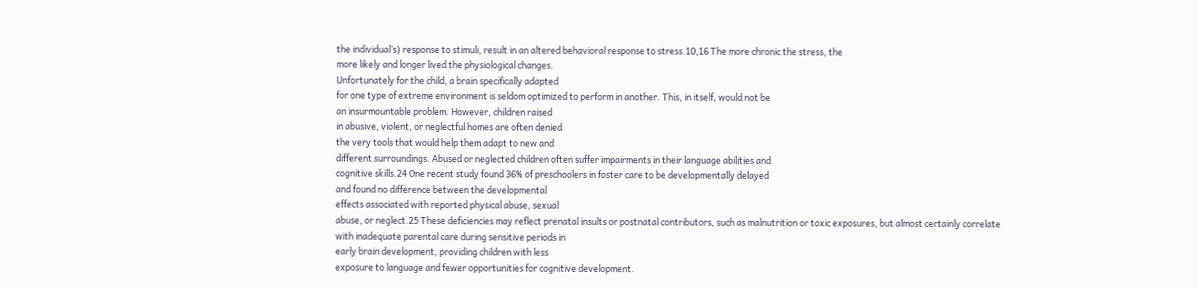the individual’s) response to stimuli, result in an altered behavioral response to stress.10,16 The more chronic the stress, the
more likely and longer lived the physiological changes.
Unfortunately for the child, a brain specifically adapted
for one type of extreme environment is seldom optimized to perform in another. This, in itself, would not be
an insurmountable problem. However, children raised
in abusive, violent, or neglectful homes are often denied
the very tools that would help them adapt to new and
different surroundings. Abused or neglected children often suffer impairments in their language abilities and
cognitive skills.24 One recent study found 36% of preschoolers in foster care to be developmentally delayed
and found no difference between the developmental
effects associated with reported physical abuse, sexual
abuse, or neglect.25 These deficiencies may reflect prenatal insults or postnatal contributors, such as malnutrition or toxic exposures, but almost certainly correlate
with inadequate parental care during sensitive periods in
early brain development, providing children with less
exposure to language and fewer opportunities for cognitive development.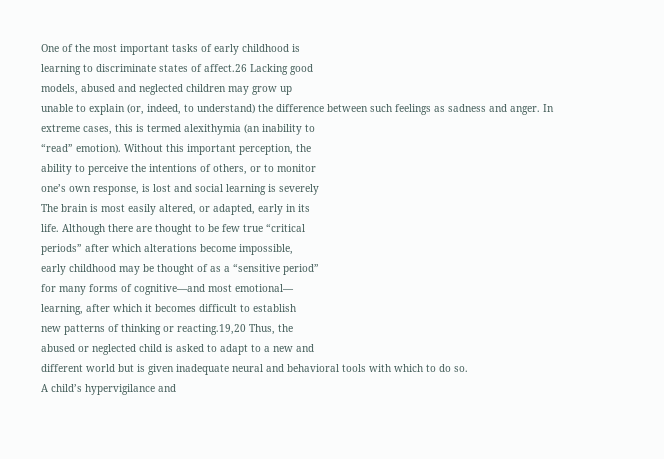One of the most important tasks of early childhood is
learning to discriminate states of affect.26 Lacking good
models, abused and neglected children may grow up
unable to explain (or, indeed, to understand) the difference between such feelings as sadness and anger. In
extreme cases, this is termed alexithymia (an inability to
“read” emotion). Without this important perception, the
ability to perceive the intentions of others, or to monitor
one’s own response, is lost and social learning is severely
The brain is most easily altered, or adapted, early in its
life. Although there are thought to be few true “critical
periods” after which alterations become impossible,
early childhood may be thought of as a “sensitive period”
for many forms of cognitive—and most emotional—
learning, after which it becomes difficult to establish
new patterns of thinking or reacting.19,20 Thus, the
abused or neglected child is asked to adapt to a new and
different world but is given inadequate neural and behavioral tools with which to do so.
A child’s hypervigilance and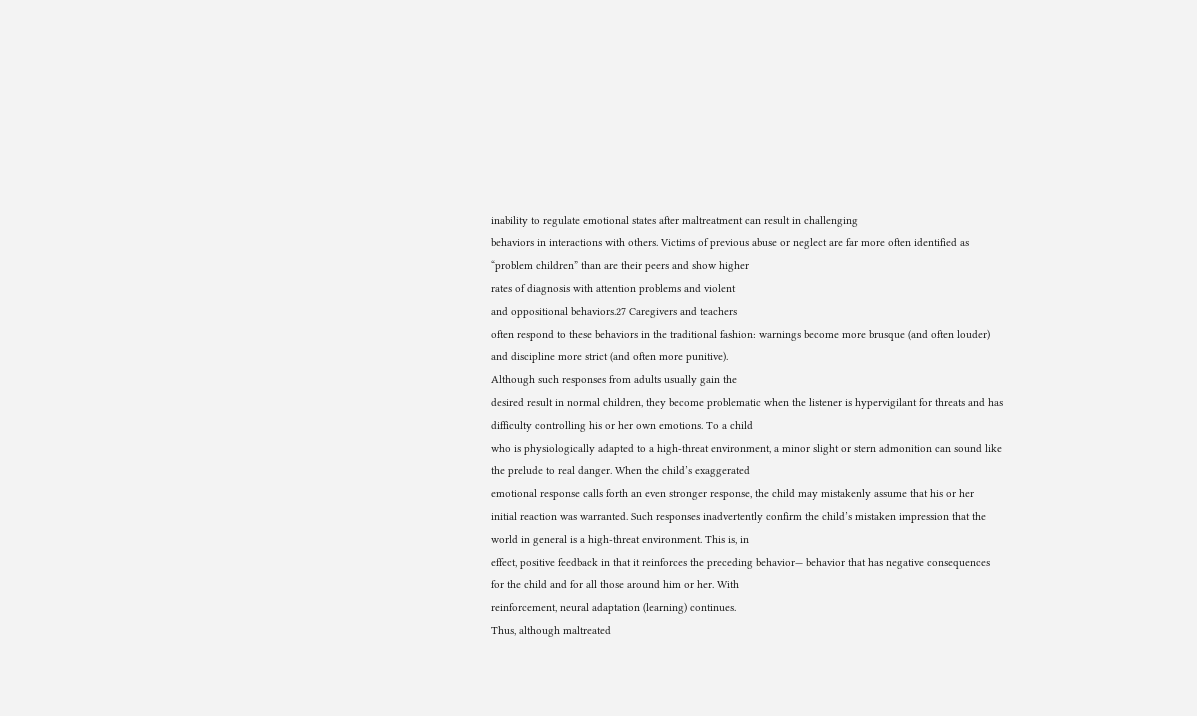inability to regulate emotional states after maltreatment can result in challenging
behaviors in interactions with others. Victims of previous abuse or neglect are far more often identified as
“problem children” than are their peers and show higher
rates of diagnosis with attention problems and violent
and oppositional behaviors.27 Caregivers and teachers
often respond to these behaviors in the traditional fashion: warnings become more brusque (and often louder)
and discipline more strict (and often more punitive).
Although such responses from adults usually gain the
desired result in normal children, they become problematic when the listener is hypervigilant for threats and has
difficulty controlling his or her own emotions. To a child
who is physiologically adapted to a high-threat environment, a minor slight or stern admonition can sound like
the prelude to real danger. When the child’s exaggerated
emotional response calls forth an even stronger response, the child may mistakenly assume that his or her
initial reaction was warranted. Such responses inadvertently confirm the child’s mistaken impression that the
world in general is a high-threat environment. This is, in
effect, positive feedback in that it reinforces the preceding behavior— behavior that has negative consequences
for the child and for all those around him or her. With
reinforcement, neural adaptation (learning) continues.
Thus, although maltreated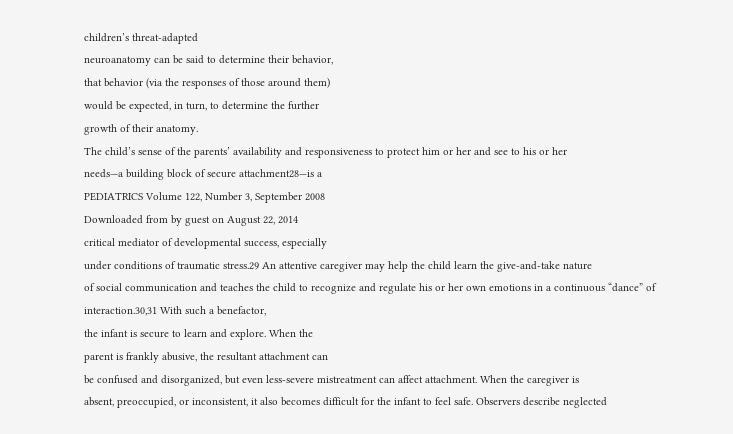children’s threat-adapted
neuroanatomy can be said to determine their behavior,
that behavior (via the responses of those around them)
would be expected, in turn, to determine the further
growth of their anatomy.
The child’s sense of the parents’ availability and responsiveness to protect him or her and see to his or her
needs—a building block of secure attachment28—is a
PEDIATRICS Volume 122, Number 3, September 2008
Downloaded from by guest on August 22, 2014
critical mediator of developmental success, especially
under conditions of traumatic stress.29 An attentive caregiver may help the child learn the give-and-take nature
of social communication and teaches the child to recognize and regulate his or her own emotions in a continuous “dance” of interaction.30,31 With such a benefactor,
the infant is secure to learn and explore. When the
parent is frankly abusive, the resultant attachment can
be confused and disorganized, but even less-severe mistreatment can affect attachment. When the caregiver is
absent, preoccupied, or inconsistent, it also becomes difficult for the infant to feel safe. Observers describe neglected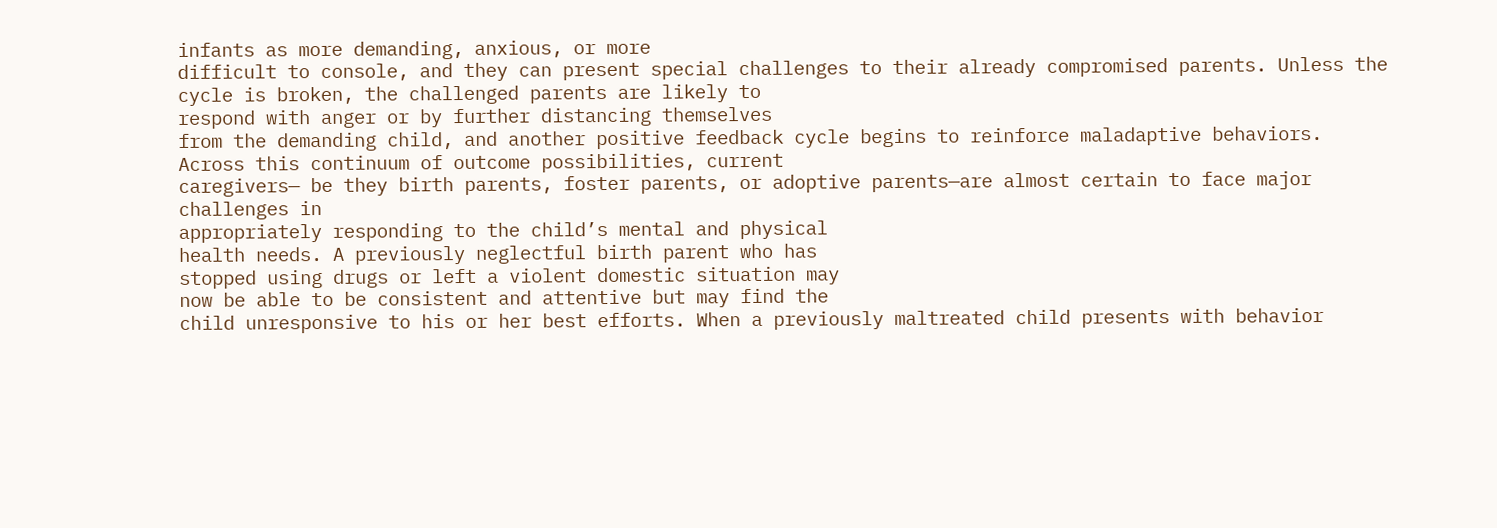infants as more demanding, anxious, or more
difficult to console, and they can present special challenges to their already compromised parents. Unless the
cycle is broken, the challenged parents are likely to
respond with anger or by further distancing themselves
from the demanding child, and another positive feedback cycle begins to reinforce maladaptive behaviors.
Across this continuum of outcome possibilities, current
caregivers— be they birth parents, foster parents, or adoptive parents—are almost certain to face major challenges in
appropriately responding to the child’s mental and physical
health needs. A previously neglectful birth parent who has
stopped using drugs or left a violent domestic situation may
now be able to be consistent and attentive but may find the
child unresponsive to his or her best efforts. When a previously maltreated child presents with behavior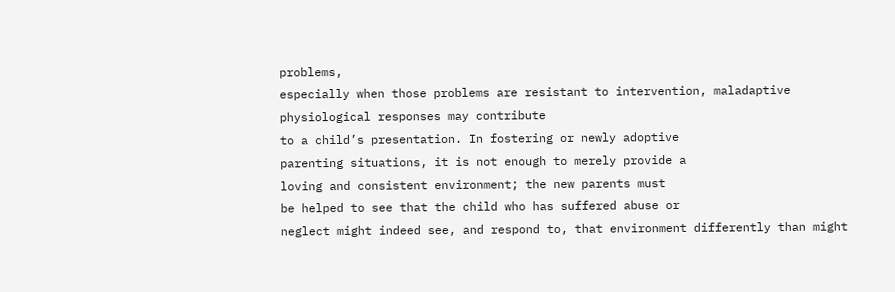problems,
especially when those problems are resistant to intervention, maladaptive physiological responses may contribute
to a child’s presentation. In fostering or newly adoptive
parenting situations, it is not enough to merely provide a
loving and consistent environment; the new parents must
be helped to see that the child who has suffered abuse or
neglect might indeed see, and respond to, that environment differently than might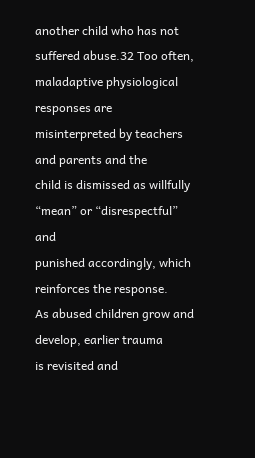another child who has not
suffered abuse.32 Too often, maladaptive physiological responses are misinterpreted by teachers and parents and the
child is dismissed as willfully “mean” or “disrespectful” and
punished accordingly, which reinforces the response.
As abused children grow and develop, earlier trauma
is revisited and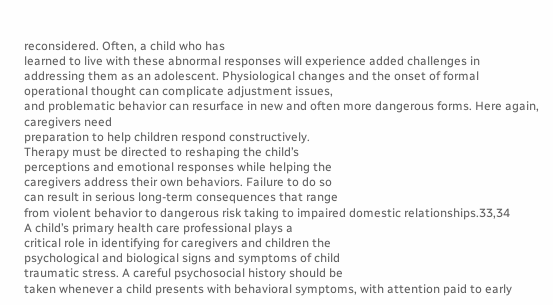reconsidered. Often, a child who has
learned to live with these abnormal responses will experience added challenges in addressing them as an adolescent. Physiological changes and the onset of formal
operational thought can complicate adjustment issues,
and problematic behavior can resurface in new and often more dangerous forms. Here again, caregivers need
preparation to help children respond constructively.
Therapy must be directed to reshaping the child’s
perceptions and emotional responses while helping the
caregivers address their own behaviors. Failure to do so
can result in serious long-term consequences that range
from violent behavior to dangerous risk taking to impaired domestic relationships.33,34
A child’s primary health care professional plays a
critical role in identifying for caregivers and children the
psychological and biological signs and symptoms of child
traumatic stress. A careful psychosocial history should be
taken whenever a child presents with behavioral symptoms, with attention paid to early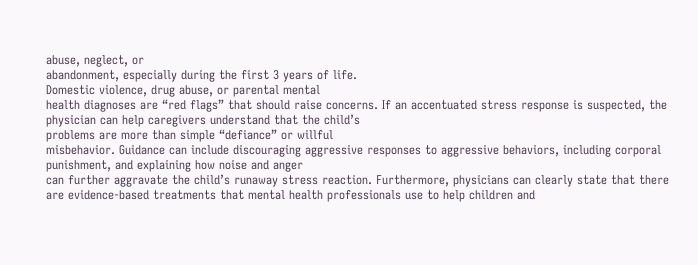abuse, neglect, or
abandonment, especially during the first 3 years of life.
Domestic violence, drug abuse, or parental mental
health diagnoses are “red flags” that should raise concerns. If an accentuated stress response is suspected, the
physician can help caregivers understand that the child’s
problems are more than simple “defiance” or willful
misbehavior. Guidance can include discouraging aggressive responses to aggressive behaviors, including corporal punishment, and explaining how noise and anger
can further aggravate the child’s runaway stress reaction. Furthermore, physicians can clearly state that there
are evidence-based treatments that mental health professionals use to help children and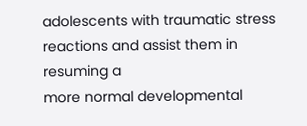adolescents with traumatic stress reactions and assist them in resuming a
more normal developmental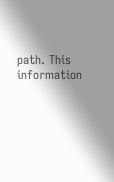path. This information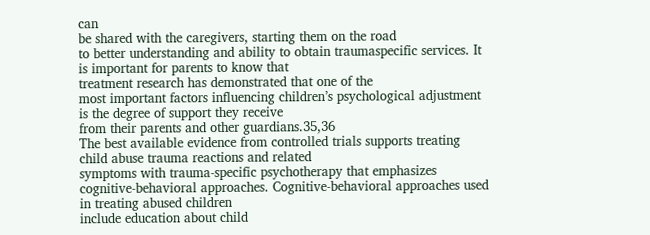can
be shared with the caregivers, starting them on the road
to better understanding and ability to obtain traumaspecific services. It is important for parents to know that
treatment research has demonstrated that one of the
most important factors influencing children’s psychological adjustment is the degree of support they receive
from their parents and other guardians.35,36
The best available evidence from controlled trials supports treating child abuse trauma reactions and related
symptoms with trauma-specific psychotherapy that emphasizes cognitive-behavioral approaches. Cognitive-behavioral approaches used in treating abused children
include education about child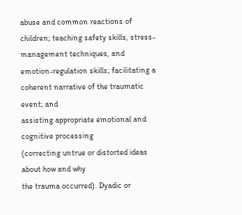abuse and common reactions of children; teaching safety skills, stress-management techniques, and emotion-regulation skills; facilitating a coherent narrative of the traumatic event; and
assisting appropriate emotional and cognitive processing
(correcting untrue or distorted ideas about how and why
the trauma occurred). Dyadic or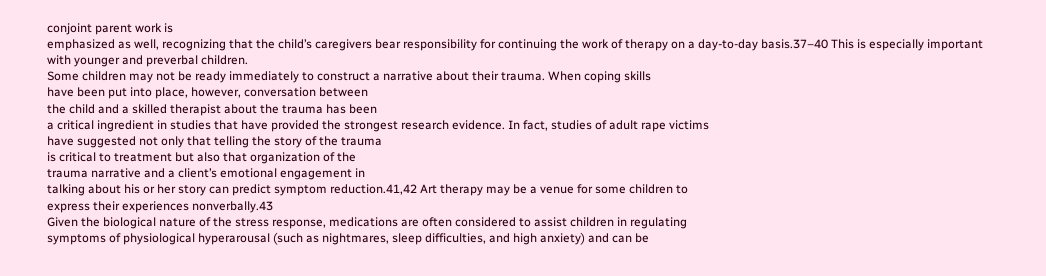conjoint parent work is
emphasized as well, recognizing that the child’s caregivers bear responsibility for continuing the work of therapy on a day-to-day basis.37–40 This is especially important with younger and preverbal children.
Some children may not be ready immediately to construct a narrative about their trauma. When coping skills
have been put into place, however, conversation between
the child and a skilled therapist about the trauma has been
a critical ingredient in studies that have provided the strongest research evidence. In fact, studies of adult rape victims
have suggested not only that telling the story of the trauma
is critical to treatment but also that organization of the
trauma narrative and a client’s emotional engagement in
talking about his or her story can predict symptom reduction.41,42 Art therapy may be a venue for some children to
express their experiences nonverbally.43
Given the biological nature of the stress response, medications are often considered to assist children in regulating
symptoms of physiological hyperarousal (such as nightmares, sleep difficulties, and high anxiety) and can be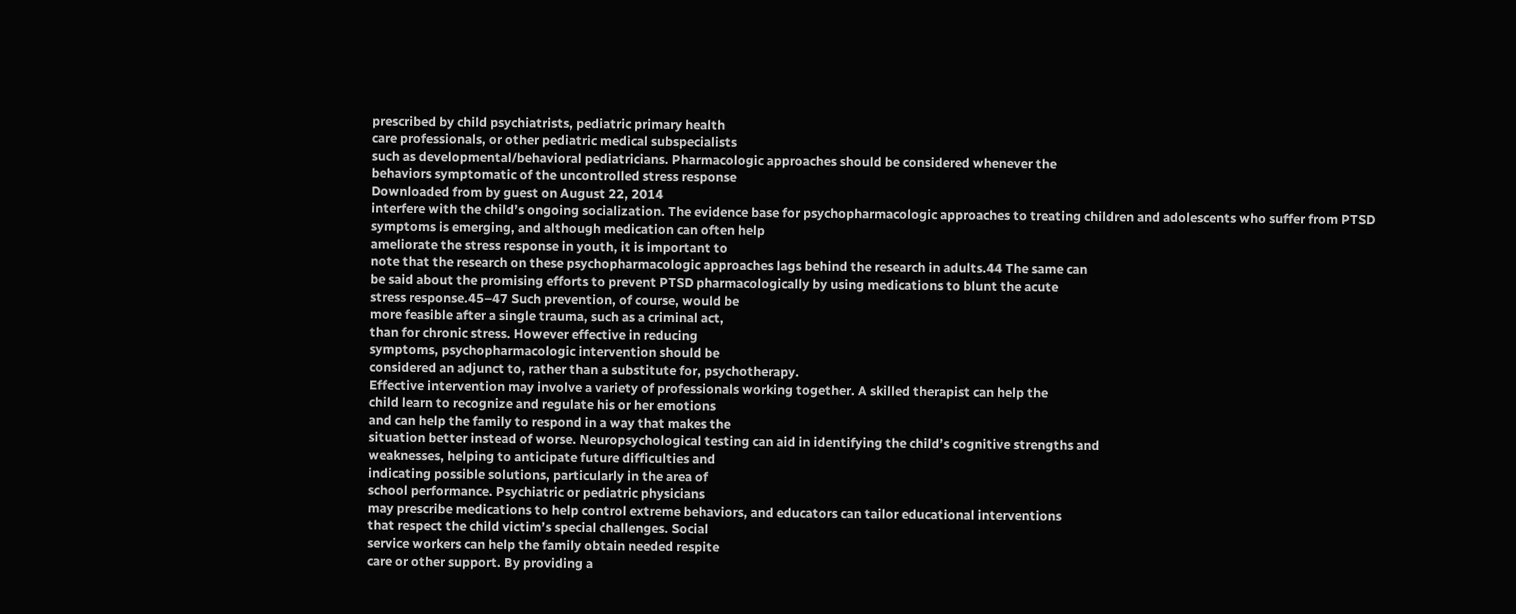prescribed by child psychiatrists, pediatric primary health
care professionals, or other pediatric medical subspecialists
such as developmental/behavioral pediatricians. Pharmacologic approaches should be considered whenever the
behaviors symptomatic of the uncontrolled stress response
Downloaded from by guest on August 22, 2014
interfere with the child’s ongoing socialization. The evidence base for psychopharmacologic approaches to treating children and adolescents who suffer from PTSD symptoms is emerging, and although medication can often help
ameliorate the stress response in youth, it is important to
note that the research on these psychopharmacologic approaches lags behind the research in adults.44 The same can
be said about the promising efforts to prevent PTSD pharmacologically by using medications to blunt the acute
stress response.45–47 Such prevention, of course, would be
more feasible after a single trauma, such as a criminal act,
than for chronic stress. However effective in reducing
symptoms, psychopharmacologic intervention should be
considered an adjunct to, rather than a substitute for, psychotherapy.
Effective intervention may involve a variety of professionals working together. A skilled therapist can help the
child learn to recognize and regulate his or her emotions
and can help the family to respond in a way that makes the
situation better instead of worse. Neuropsychological testing can aid in identifying the child’s cognitive strengths and
weaknesses, helping to anticipate future difficulties and
indicating possible solutions, particularly in the area of
school performance. Psychiatric or pediatric physicians
may prescribe medications to help control extreme behaviors, and educators can tailor educational interventions
that respect the child victim’s special challenges. Social
service workers can help the family obtain needed respite
care or other support. By providing a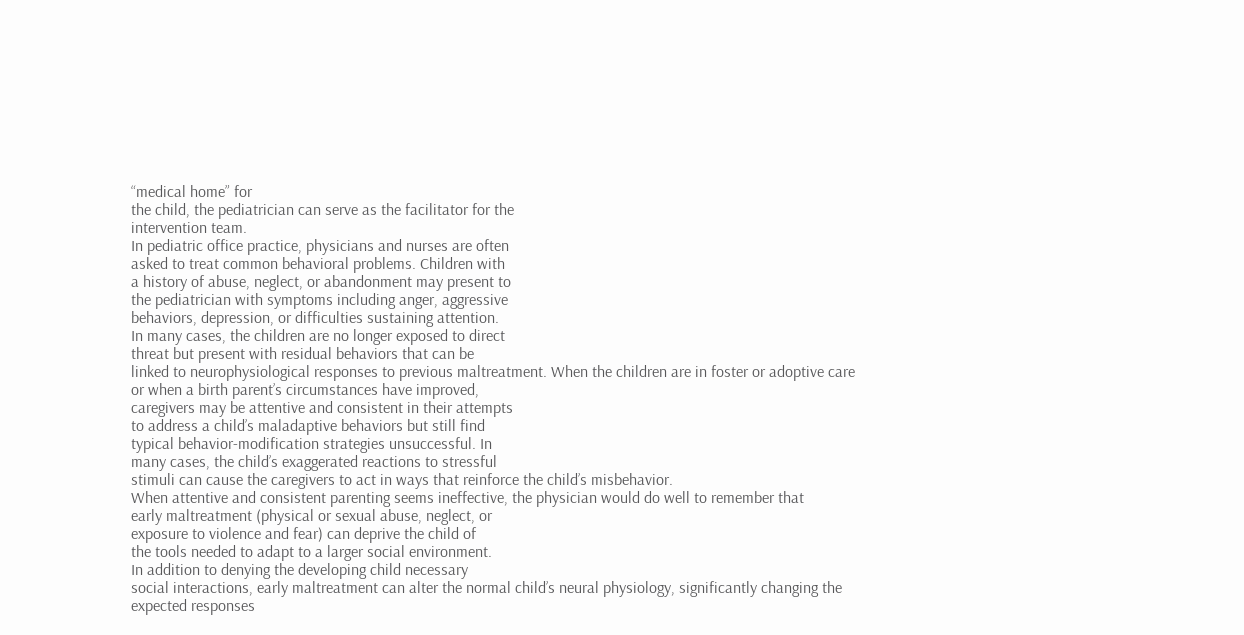“medical home” for
the child, the pediatrician can serve as the facilitator for the
intervention team.
In pediatric office practice, physicians and nurses are often
asked to treat common behavioral problems. Children with
a history of abuse, neglect, or abandonment may present to
the pediatrician with symptoms including anger, aggressive
behaviors, depression, or difficulties sustaining attention.
In many cases, the children are no longer exposed to direct
threat but present with residual behaviors that can be
linked to neurophysiological responses to previous maltreatment. When the children are in foster or adoptive care
or when a birth parent’s circumstances have improved,
caregivers may be attentive and consistent in their attempts
to address a child’s maladaptive behaviors but still find
typical behavior-modification strategies unsuccessful. In
many cases, the child’s exaggerated reactions to stressful
stimuli can cause the caregivers to act in ways that reinforce the child’s misbehavior.
When attentive and consistent parenting seems ineffective, the physician would do well to remember that
early maltreatment (physical or sexual abuse, neglect, or
exposure to violence and fear) can deprive the child of
the tools needed to adapt to a larger social environment.
In addition to denying the developing child necessary
social interactions, early maltreatment can alter the normal child’s neural physiology, significantly changing the
expected responses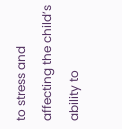to stress and affecting the child’s
ability to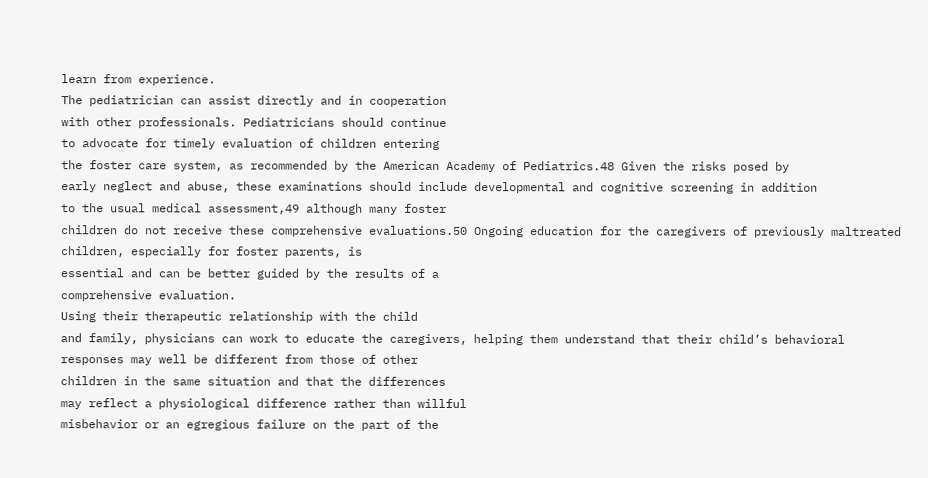learn from experience.
The pediatrician can assist directly and in cooperation
with other professionals. Pediatricians should continue
to advocate for timely evaluation of children entering
the foster care system, as recommended by the American Academy of Pediatrics.48 Given the risks posed by
early neglect and abuse, these examinations should include developmental and cognitive screening in addition
to the usual medical assessment,49 although many foster
children do not receive these comprehensive evaluations.50 Ongoing education for the caregivers of previously maltreated children, especially for foster parents, is
essential and can be better guided by the results of a
comprehensive evaluation.
Using their therapeutic relationship with the child
and family, physicians can work to educate the caregivers, helping them understand that their child’s behavioral responses may well be different from those of other
children in the same situation and that the differences
may reflect a physiological difference rather than willful
misbehavior or an egregious failure on the part of the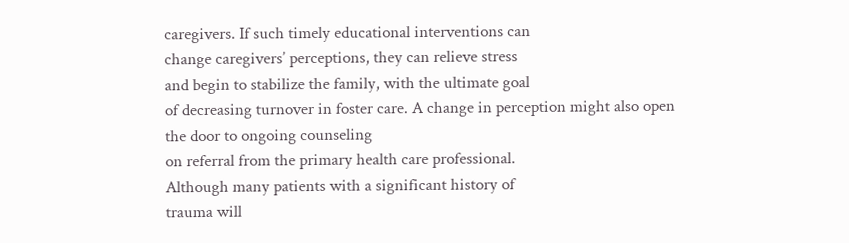caregivers. If such timely educational interventions can
change caregivers’ perceptions, they can relieve stress
and begin to stabilize the family, with the ultimate goal
of decreasing turnover in foster care. A change in perception might also open the door to ongoing counseling
on referral from the primary health care professional.
Although many patients with a significant history of
trauma will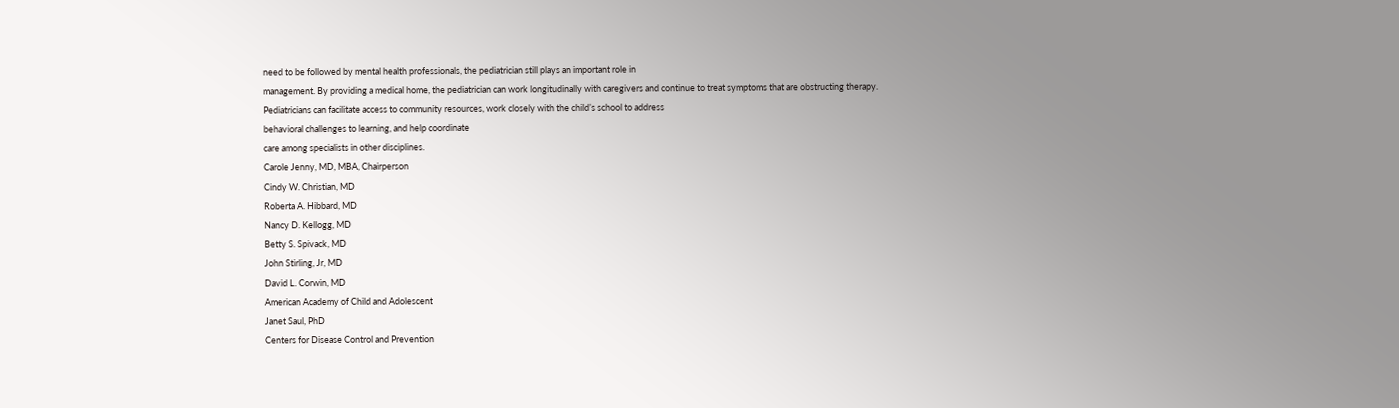need to be followed by mental health professionals, the pediatrician still plays an important role in
management. By providing a medical home, the pediatrician can work longitudinally with caregivers and continue to treat symptoms that are obstructing therapy.
Pediatricians can facilitate access to community resources, work closely with the child’s school to address
behavioral challenges to learning, and help coordinate
care among specialists in other disciplines.
Carole Jenny, MD, MBA, Chairperson
Cindy W. Christian, MD
Roberta A. Hibbard, MD
Nancy D. Kellogg, MD
Betty S. Spivack, MD
John Stirling, Jr, MD
David L. Corwin, MD
American Academy of Child and Adolescent
Janet Saul, PhD
Centers for Disease Control and Prevention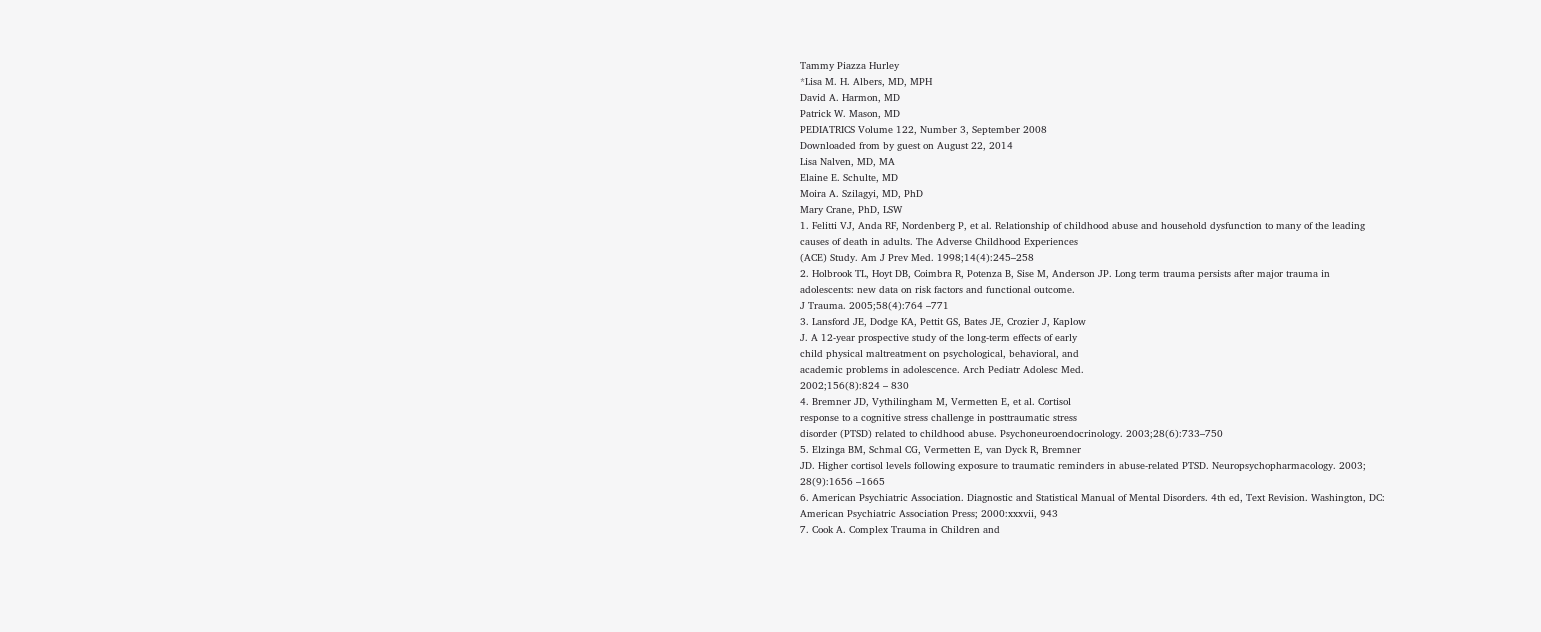Tammy Piazza Hurley
*Lisa M. H. Albers, MD, MPH
David A. Harmon, MD
Patrick W. Mason, MD
PEDIATRICS Volume 122, Number 3, September 2008
Downloaded from by guest on August 22, 2014
Lisa Nalven, MD, MA
Elaine E. Schulte, MD
Moira A. Szilagyi, MD, PhD
Mary Crane, PhD, LSW
1. Felitti VJ, Anda RF, Nordenberg P, et al. Relationship of childhood abuse and household dysfunction to many of the leading
causes of death in adults. The Adverse Childhood Experiences
(ACE) Study. Am J Prev Med. 1998;14(4):245–258
2. Holbrook TL, Hoyt DB, Coimbra R, Potenza B, Sise M, Anderson JP. Long term trauma persists after major trauma in
adolescents: new data on risk factors and functional outcome.
J Trauma. 2005;58(4):764 –771
3. Lansford JE, Dodge KA, Pettit GS, Bates JE, Crozier J, Kaplow
J. A 12-year prospective study of the long-term effects of early
child physical maltreatment on psychological, behavioral, and
academic problems in adolescence. Arch Pediatr Adolesc Med.
2002;156(8):824 – 830
4. Bremner JD, Vythilingham M, Vermetten E, et al. Cortisol
response to a cognitive stress challenge in posttraumatic stress
disorder (PTSD) related to childhood abuse. Psychoneuroendocrinology. 2003;28(6):733–750
5. Elzinga BM, Schmal CG, Vermetten E, van Dyck R, Bremner
JD. Higher cortisol levels following exposure to traumatic reminders in abuse-related PTSD. Neuropsychopharmacology. 2003;
28(9):1656 –1665
6. American Psychiatric Association. Diagnostic and Statistical Manual of Mental Disorders. 4th ed, Text Revision. Washington, DC:
American Psychiatric Association Press; 2000:xxxvii, 943
7. Cook A. Complex Trauma in Children and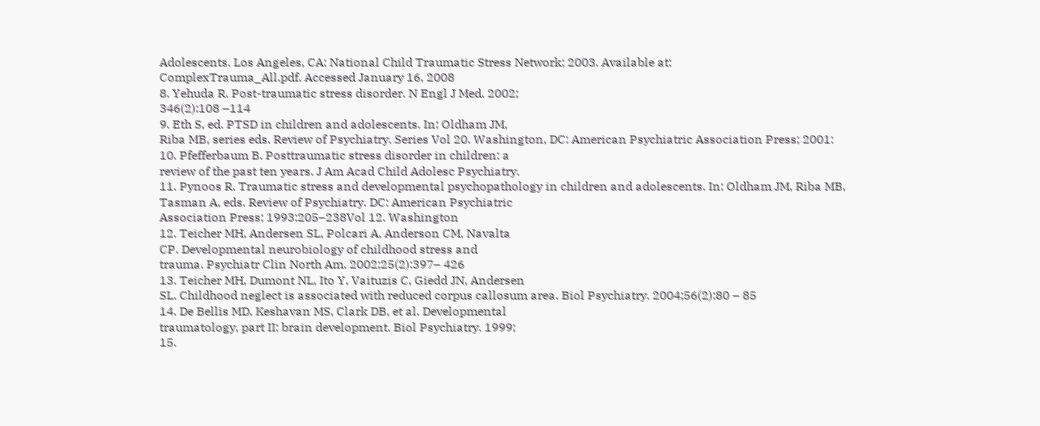Adolescents. Los Angeles, CA: National Child Traumatic Stress Network; 2003. Available at:
ComplexTrauma_All.pdf. Accessed January 16, 2008
8. Yehuda R. Post-traumatic stress disorder. N Engl J Med. 2002;
346(2):108 –114
9. Eth S, ed. PTSD in children and adolescents. In: Oldham JM,
Riba MB, series eds. Review of Psychiatry. Series Vol 20. Washington, DC: American Psychiatric Association Press; 2001:
10. Pfefferbaum B. Posttraumatic stress disorder in children: a
review of the past ten years. J Am Acad Child Adolesc Psychiatry.
11. Pynoos R. Traumatic stress and developmental psychopathology in children and adolescents. In: Oldham JM, Riba MB,
Tasman A, eds. Review of Psychiatry. DC: American Psychiatric
Association Press; 1993:205–238Vol 12. Washington
12. Teicher MH, Andersen SL, Polcari A, Anderson CM, Navalta
CP. Developmental neurobiology of childhood stress and
trauma. Psychiatr Clin North Am. 2002;25(2):397– 426
13. Teicher MH, Dumont NL, Ito Y, Vaituzis C, Giedd JN, Andersen
SL. Childhood neglect is associated with reduced corpus callosum area. Biol Psychiatry. 2004;56(2):80 – 85
14. De Bellis MD, Keshavan MS, Clark DB, et al. Developmental
traumatology, part II: brain development. Biol Psychiatry. 1999;
15.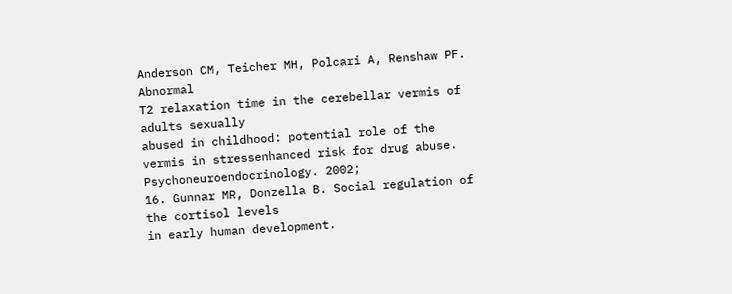Anderson CM, Teicher MH, Polcari A, Renshaw PF. Abnormal
T2 relaxation time in the cerebellar vermis of adults sexually
abused in childhood: potential role of the vermis in stressenhanced risk for drug abuse. Psychoneuroendocrinology. 2002;
16. Gunnar MR, Donzella B. Social regulation of the cortisol levels
in early human development.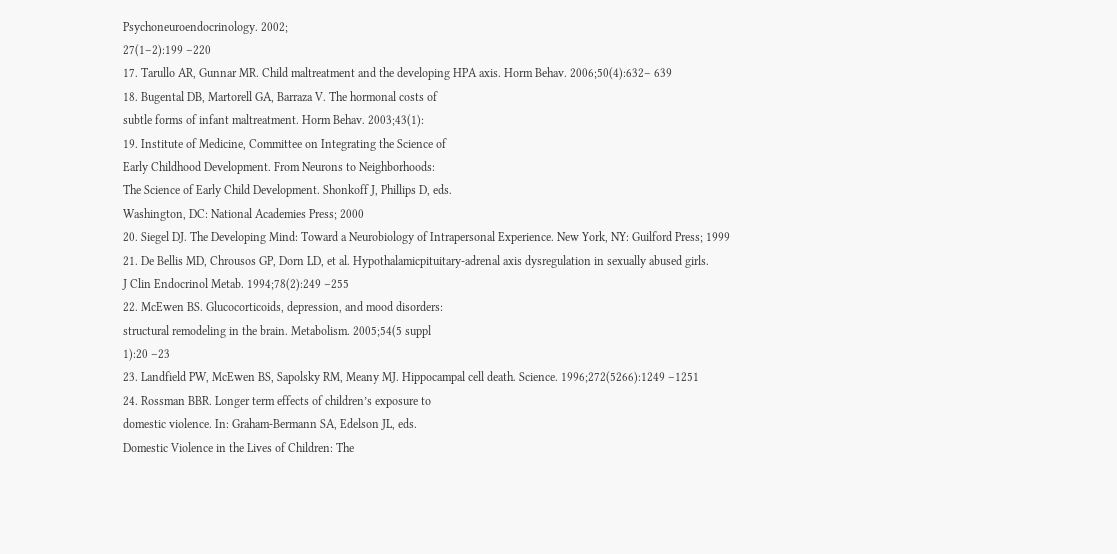Psychoneuroendocrinology. 2002;
27(1–2):199 –220
17. Tarullo AR, Gunnar MR. Child maltreatment and the developing HPA axis. Horm Behav. 2006;50(4):632– 639
18. Bugental DB, Martorell GA, Barraza V. The hormonal costs of
subtle forms of infant maltreatment. Horm Behav. 2003;43(1):
19. Institute of Medicine, Committee on Integrating the Science of
Early Childhood Development. From Neurons to Neighborhoods:
The Science of Early Child Development. Shonkoff J, Phillips D, eds.
Washington, DC: National Academies Press; 2000
20. Siegel DJ. The Developing Mind: Toward a Neurobiology of Intrapersonal Experience. New York, NY: Guilford Press; 1999
21. De Bellis MD, Chrousos GP, Dorn LD, et al. Hypothalamicpituitary-adrenal axis dysregulation in sexually abused girls.
J Clin Endocrinol Metab. 1994;78(2):249 –255
22. McEwen BS. Glucocorticoids, depression, and mood disorders:
structural remodeling in the brain. Metabolism. 2005;54(5 suppl
1):20 –23
23. Landfield PW, McEwen BS, Sapolsky RM, Meany MJ. Hippocampal cell death. Science. 1996;272(5266):1249 –1251
24. Rossman BBR. Longer term effects of children’s exposure to
domestic violence. In: Graham-Bermann SA, Edelson JL, eds.
Domestic Violence in the Lives of Children: The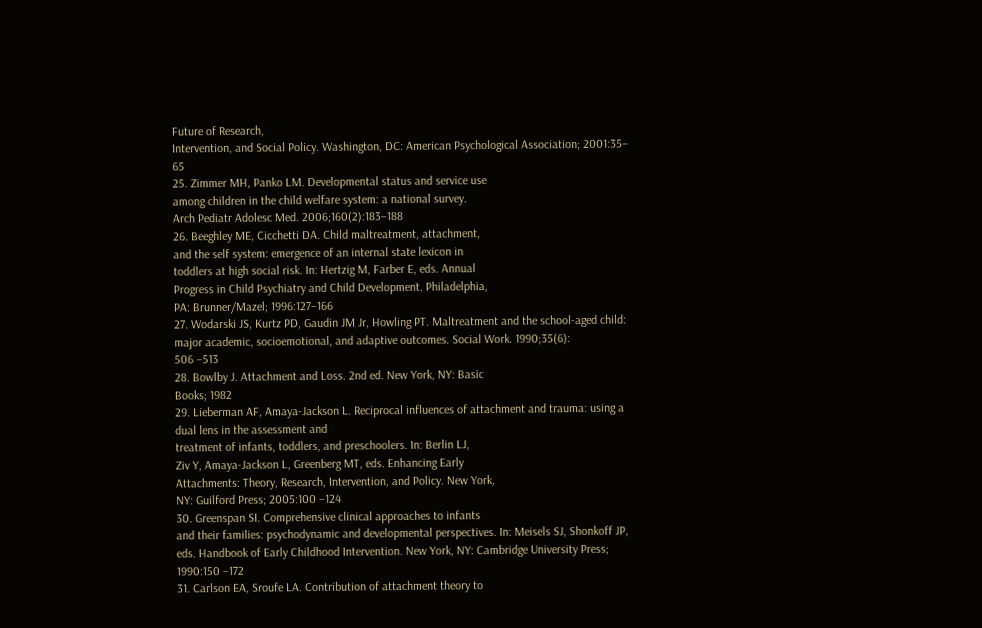Future of Research,
Intervention, and Social Policy. Washington, DC: American Psychological Association; 2001:35– 65
25. Zimmer MH, Panko LM. Developmental status and service use
among children in the child welfare system: a national survey.
Arch Pediatr Adolesc Med. 2006;160(2):183–188
26. Beeghley ME, Cicchetti DA. Child maltreatment, attachment,
and the self system: emergence of an internal state lexicon in
toddlers at high social risk. In: Hertzig M, Farber E, eds. Annual
Progress in Child Psychiatry and Child Development. Philadelphia,
PA: Brunner/Mazel; 1996:127–166
27. Wodarski JS, Kurtz PD, Gaudin JM Jr, Howling PT. Maltreatment and the school-aged child: major academic, socioemotional, and adaptive outcomes. Social Work. 1990;35(6):
506 –513
28. Bowlby J. Attachment and Loss. 2nd ed. New York, NY: Basic
Books; 1982
29. Lieberman AF, Amaya-Jackson L. Reciprocal influences of attachment and trauma: using a dual lens in the assessment and
treatment of infants, toddlers, and preschoolers. In: Berlin LJ,
Ziv Y, Amaya-Jackson L, Greenberg MT, eds. Enhancing Early
Attachments: Theory, Research, Intervention, and Policy. New York,
NY: Guilford Press; 2005:100 –124
30. Greenspan SI. Comprehensive clinical approaches to infants
and their families: psychodynamic and developmental perspectives. In: Meisels SJ, Shonkoff JP, eds. Handbook of Early Childhood Intervention. New York, NY: Cambridge University Press;
1990:150 –172
31. Carlson EA, Sroufe LA. Contribution of attachment theory to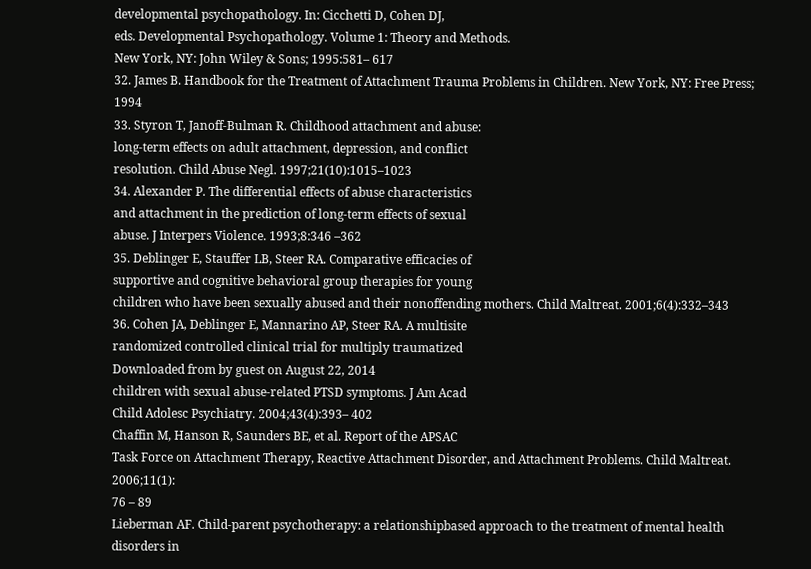developmental psychopathology. In: Cicchetti D, Cohen DJ,
eds. Developmental Psychopathology. Volume 1: Theory and Methods.
New York, NY: John Wiley & Sons; 1995:581– 617
32. James B. Handbook for the Treatment of Attachment Trauma Problems in Children. New York, NY: Free Press; 1994
33. Styron T, Janoff-Bulman R. Childhood attachment and abuse:
long-term effects on adult attachment, depression, and conflict
resolution. Child Abuse Negl. 1997;21(10):1015–1023
34. Alexander P. The differential effects of abuse characteristics
and attachment in the prediction of long-term effects of sexual
abuse. J Interpers Violence. 1993;8:346 –362
35. Deblinger E, Stauffer LB, Steer RA. Comparative efficacies of
supportive and cognitive behavioral group therapies for young
children who have been sexually abused and their nonoffending mothers. Child Maltreat. 2001;6(4):332–343
36. Cohen JA, Deblinger E, Mannarino AP, Steer RA. A multisite
randomized controlled clinical trial for multiply traumatized
Downloaded from by guest on August 22, 2014
children with sexual abuse-related PTSD symptoms. J Am Acad
Child Adolesc Psychiatry. 2004;43(4):393– 402
Chaffin M, Hanson R, Saunders BE, et al. Report of the APSAC
Task Force on Attachment Therapy, Reactive Attachment Disorder, and Attachment Problems. Child Maltreat. 2006;11(1):
76 – 89
Lieberman AF. Child-parent psychotherapy: a relationshipbased approach to the treatment of mental health disorders in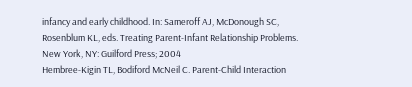infancy and early childhood. In: Sameroff AJ, McDonough SC,
Rosenblum KL, eds. Treating Parent-Infant Relationship Problems.
New York, NY: Guilford Press; 2004
Hembree-Kigin TL, Bodiford McNeil C. Parent-Child Interaction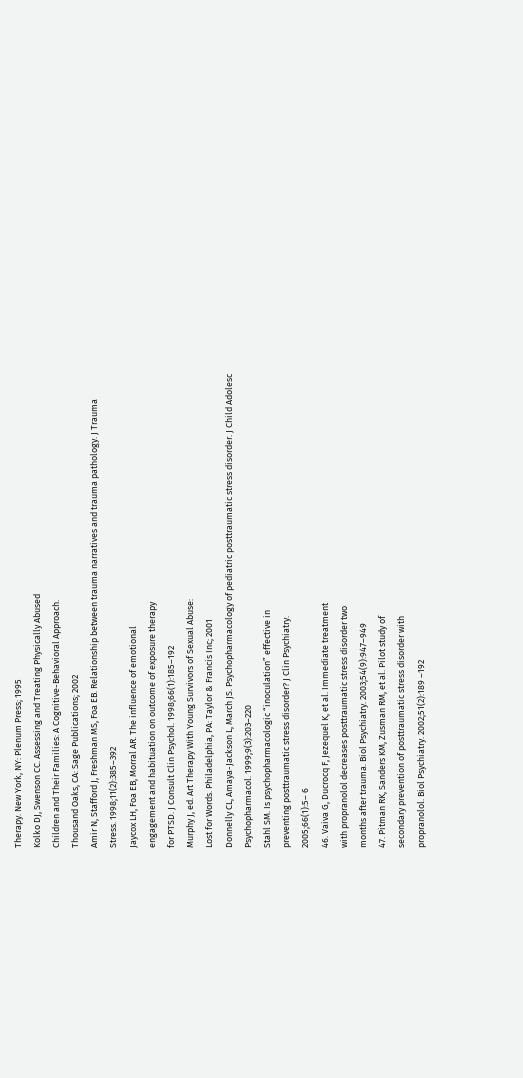Therapy. New York, NY: Plenum Press; 1995
Kolko DJ, Swenson CC. Assessing and Treating Physically Abused
Children and Their Families: A Cognitive-Behavioral Approach.
Thousand Oaks, CA: Sage Publications; 2002
Amir N, Stafford J, Freshman MS, Foa EB. Relationship between trauma narratives and trauma pathology. J Trauma
Stress. 1998;11(2):385–392
Jaycox LH, Foa EB, Morral AR. The influence of emotional
engagement and habituation on outcome of exposure therapy
for PTSD. J Consult Clin Psychol. 1998;66(1):185–192
Murphy J, ed. Art Therapy With Young Survivors of Sexual Abuse:
Lost for Words. Philadelphia, PA: Taylor & Francis Inc; 2001
Donnelly CL, Amaya-Jackson L, March JS. Psychopharmacology of pediatric posttraumatic stress disorder. J Child Adolesc
Psychopharmacol. 1999;9(3):203–220
Stahl SM. Is psychopharmacologic “inoculation” effective in
preventing posttraumatic stress disorder? J Clin Psychiatry.
2005;66(1):5– 6
46. Vaiva G, Ducrocq F, Jezequel K, et al. Immediate treatment
with propranolol decreases posttraumatic stress disorder two
months after trauma. Biol Psychiatry. 2003;54(9):947–949
47. Pitman RK, Sanders KM, Zusman RM, et al. Pilot study of
secondary prevention of posttraumatic stress disorder with
propranolol. Biol Psychiatry. 2002;51(2):189 –192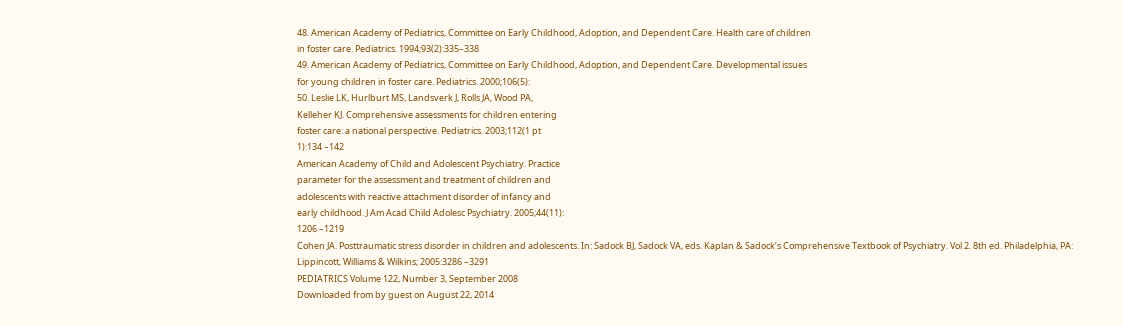48. American Academy of Pediatrics, Committee on Early Childhood, Adoption, and Dependent Care. Health care of children
in foster care. Pediatrics. 1994;93(2):335–338
49. American Academy of Pediatrics, Committee on Early Childhood, Adoption, and Dependent Care. Developmental issues
for young children in foster care. Pediatrics. 2000;106(5):
50. Leslie LK, Hurlburt MS, Landsverk J, Rolls JA, Wood PA,
Kelleher KJ. Comprehensive assessments for children entering
foster care: a national perspective. Pediatrics. 2003;112(1 pt
1):134 –142
American Academy of Child and Adolescent Psychiatry. Practice
parameter for the assessment and treatment of children and
adolescents with reactive attachment disorder of infancy and
early childhood. J Am Acad Child Adolesc Psychiatry. 2005;44(11):
1206 –1219
Cohen JA. Posttraumatic stress disorder in children and adolescents. In: Sadock BJ, Sadock VA, eds. Kaplan & Sadock’s Comprehensive Textbook of Psychiatry. Vol 2. 8th ed. Philadelphia, PA:
Lippincott, Williams & Wilkins; 2005:3286 –3291
PEDIATRICS Volume 122, Number 3, September 2008
Downloaded from by guest on August 22, 2014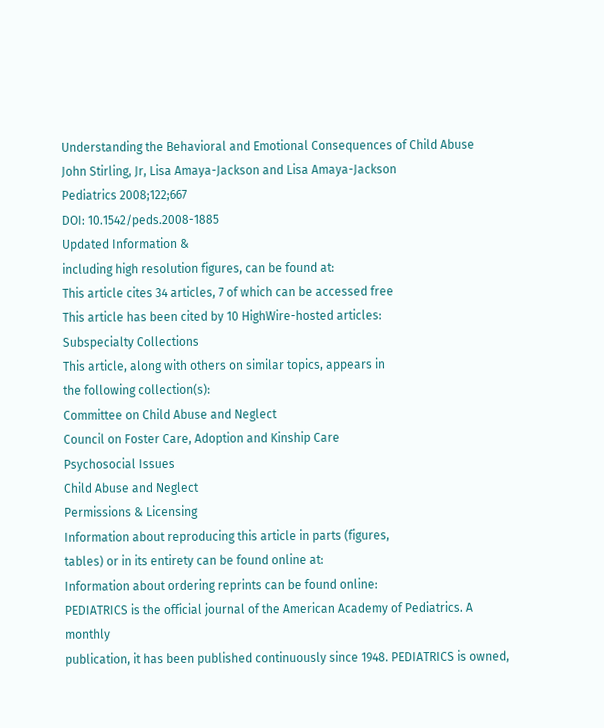Understanding the Behavioral and Emotional Consequences of Child Abuse
John Stirling, Jr, Lisa Amaya-Jackson and Lisa Amaya-Jackson
Pediatrics 2008;122;667
DOI: 10.1542/peds.2008-1885
Updated Information &
including high resolution figures, can be found at:
This article cites 34 articles, 7 of which can be accessed free
This article has been cited by 10 HighWire-hosted articles:
Subspecialty Collections
This article, along with others on similar topics, appears in
the following collection(s):
Committee on Child Abuse and Neglect
Council on Foster Care, Adoption and Kinship Care
Psychosocial Issues
Child Abuse and Neglect
Permissions & Licensing
Information about reproducing this article in parts (figures,
tables) or in its entirety can be found online at:
Information about ordering reprints can be found online:
PEDIATRICS is the official journal of the American Academy of Pediatrics. A monthly
publication, it has been published continuously since 1948. PEDIATRICS is owned,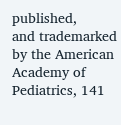published,
and trademarked by the American Academy of Pediatrics, 141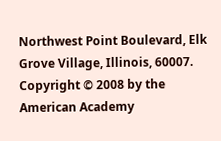Northwest Point Boulevard, Elk
Grove Village, Illinois, 60007. Copyright © 2008 by the American Academy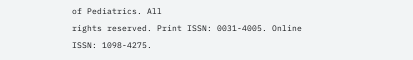of Pediatrics. All
rights reserved. Print ISSN: 0031-4005. Online ISSN: 1098-4275.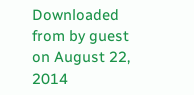Downloaded from by guest on August 22, 2014